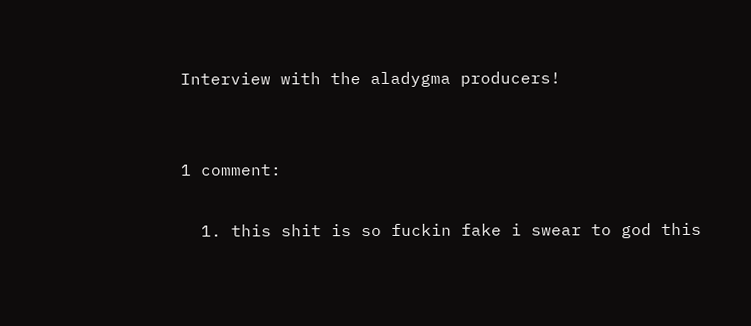Interview with the aladygma producers!


1 comment:

  1. this shit is so fuckin fake i swear to god this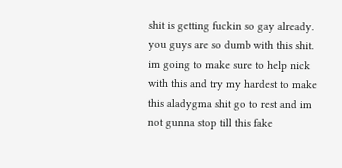shit is getting fuckin so gay already. you guys are so dumb with this shit. im going to make sure to help nick with this and try my hardest to make this aladygma shit go to rest and im not gunna stop till this fake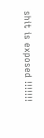shit is exposed !!!!!!!